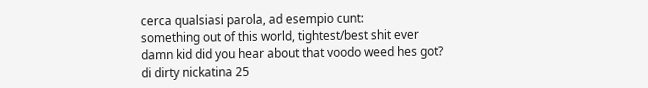cerca qualsiasi parola, ad esempio cunt:
something out of this world, tightest/best shit ever
damn kid did you hear about that voodo weed hes got?
di dirty nickatina 25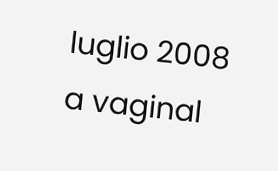luglio 2008
a vaginal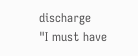discharge
"I must have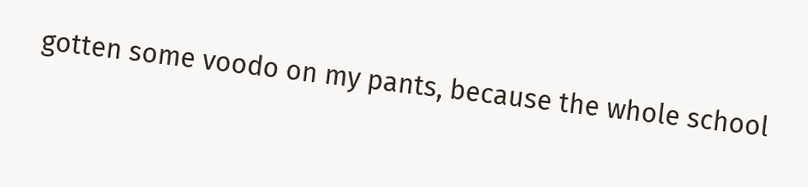gotten some voodo on my pants, because the whole school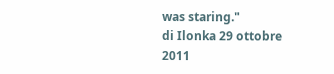was staring."
di Ilonka 29 ottobre 2011